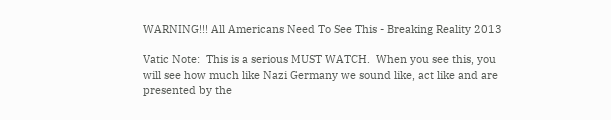WARNING!!! All Americans Need To See This - Breaking Reality 2013

Vatic Note:  This is a serious MUST WATCH.  When you see this, you will see how much like Nazi Germany we sound like, act like and are presented by the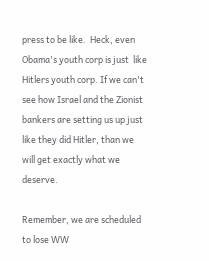press to be like.  Heck, even Obama's youth corp is just  like Hitlers youth corp. If we can't see how Israel and the Zionist bankers are setting us up just like they did Hitler, than we will get exactly what we deserve.

Remember, we are scheduled to lose WW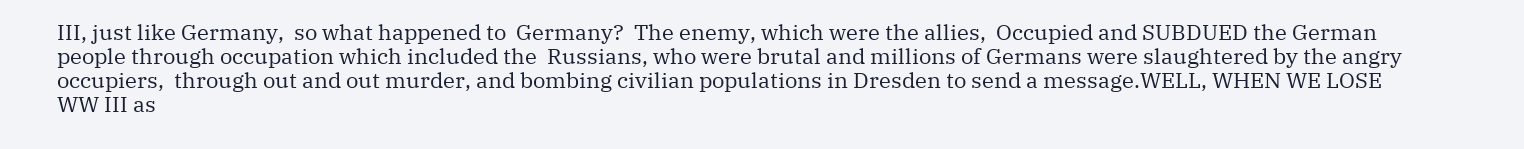III, just like Germany,  so what happened to  Germany?  The enemy, which were the allies,  Occupied and SUBDUED the German people through occupation which included the  Russians, who were brutal and millions of Germans were slaughtered by the angry occupiers,  through out and out murder, and bombing civilian populations in Dresden to send a message.WELL, WHEN WE LOSE WW III as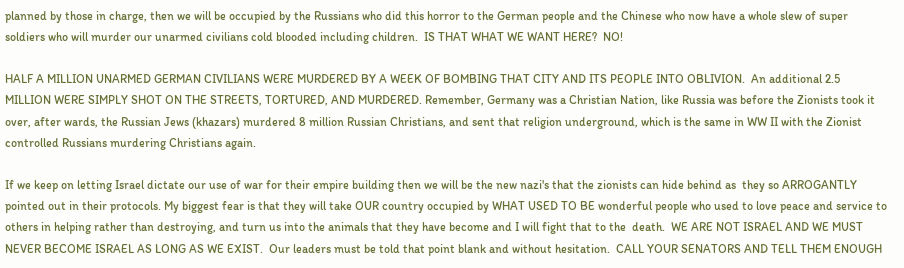planned by those in charge, then we will be occupied by the Russians who did this horror to the German people and the Chinese who now have a whole slew of super soldiers who will murder our unarmed civilians cold blooded including children.  IS THAT WHAT WE WANT HERE?  NO!

HALF A MILLION UNARMED GERMAN CIVILIANS WERE MURDERED BY A WEEK OF BOMBING THAT CITY AND ITS PEOPLE INTO OBLIVION.  An additional 2.5 MILLION WERE SIMPLY SHOT ON THE STREETS, TORTURED, AND MURDERED. Remember, Germany was a Christian Nation, like Russia was before the Zionists took it over, after wards, the Russian Jews (khazars) murdered 8 million Russian Christians, and sent that religion underground, which is the same in WW II with the Zionist controlled Russians murdering Christians again.

If we keep on letting Israel dictate our use of war for their empire building then we will be the new nazi's that the zionists can hide behind as  they so ARROGANTLY pointed out in their protocols. My biggest fear is that they will take OUR country occupied by WHAT USED TO BE wonderful people who used to love peace and service to others in helping rather than destroying, and turn us into the animals that they have become and I will fight that to the  death.  WE ARE NOT ISRAEL AND WE MUST NEVER BECOME ISRAEL AS LONG AS WE EXIST.  Our leaders must be told that point blank and without hesitation.  CALL YOUR SENATORS AND TELL THEM ENOUGH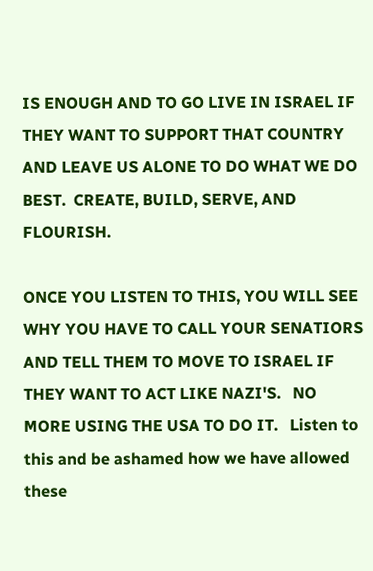IS ENOUGH AND TO GO LIVE IN ISRAEL IF THEY WANT TO SUPPORT THAT COUNTRY AND LEAVE US ALONE TO DO WHAT WE DO BEST.  CREATE, BUILD, SERVE, AND FLOURISH.

ONCE YOU LISTEN TO THIS, YOU WILL SEE WHY YOU HAVE TO CALL YOUR SENATIORS AND TELL THEM TO MOVE TO ISRAEL IF THEY WANT TO ACT LIKE NAZI'S.   NO MORE USING THE USA TO DO IT.   Listen to this and be ashamed how we have allowed these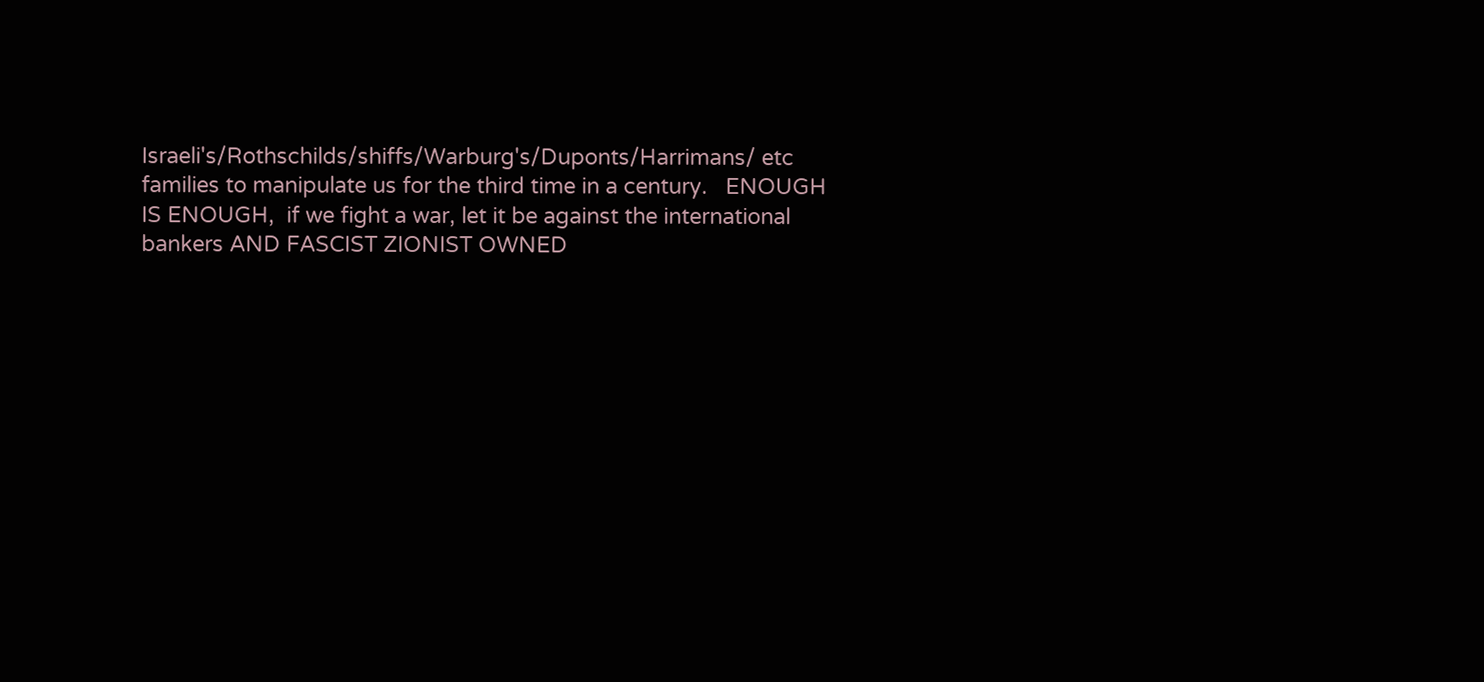Israeli's/Rothschilds/shiffs/Warburg's/Duponts/Harrimans/ etc families to manipulate us for the third time in a century.   ENOUGH  IS ENOUGH,  if we fight a war, let it be against the international bankers AND FASCIST ZIONIST OWNED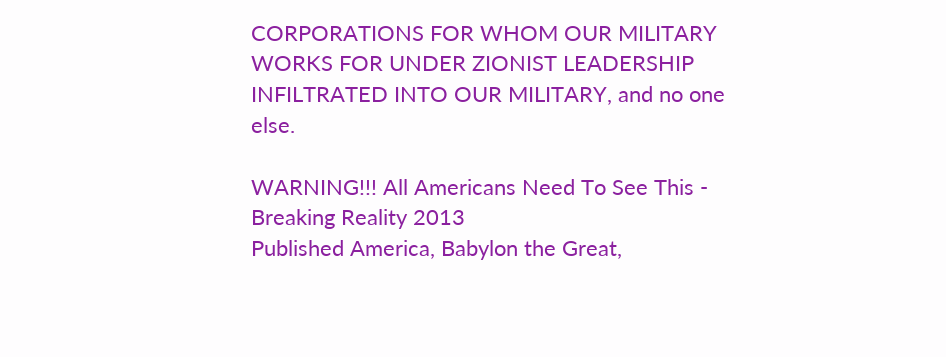CORPORATIONS FOR WHOM OUR MILITARY WORKS FOR UNDER ZIONIST LEADERSHIP INFILTRATED INTO OUR MILITARY, and no one else.

WARNING!!! All Americans Need To See This - Breaking Reality 2013
Published America, Babylon the Great,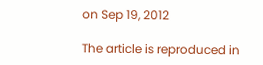on Sep 19, 2012

The article is reproduced in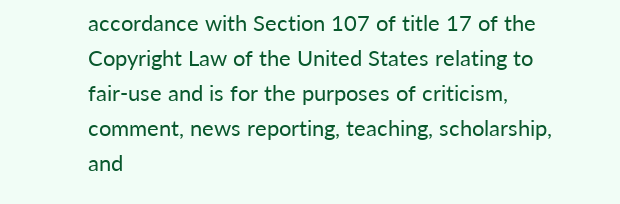accordance with Section 107 of title 17 of the Copyright Law of the United States relating to fair-use and is for the purposes of criticism, comment, news reporting, teaching, scholarship, and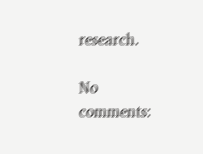research.

No comments: